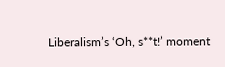Liberalism’s ‘Oh, s**t!’ moment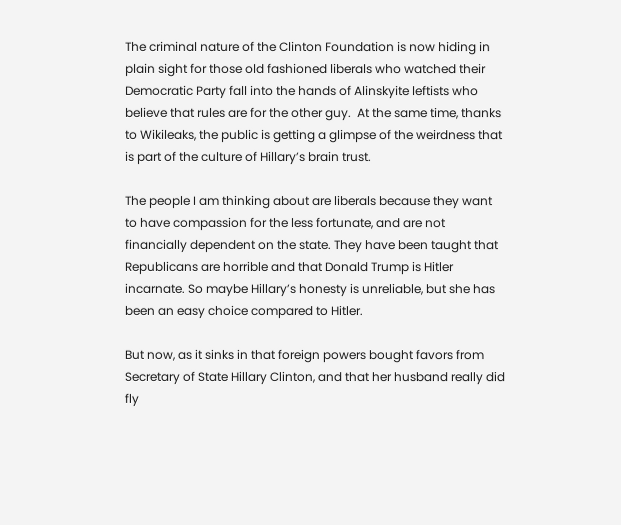The criminal nature of the Clinton Foundation is now hiding in plain sight for those old fashioned liberals who watched their Democratic Party fall into the hands of Alinskyite leftists who believe that rules are for the other guy.  At the same time, thanks to Wikileaks, the public is getting a glimpse of the weirdness that is part of the culture of Hillary’s brain trust.

The people I am thinking about are liberals because they want to have compassion for the less fortunate, and are not financially dependent on the state. They have been taught that Republicans are horrible and that Donald Trump is Hitler incarnate. So maybe Hillary’s honesty is unreliable, but she has been an easy choice compared to Hitler.

But now, as it sinks in that foreign powers bought favors from Secretary of State Hillary Clinton, and that her husband really did fly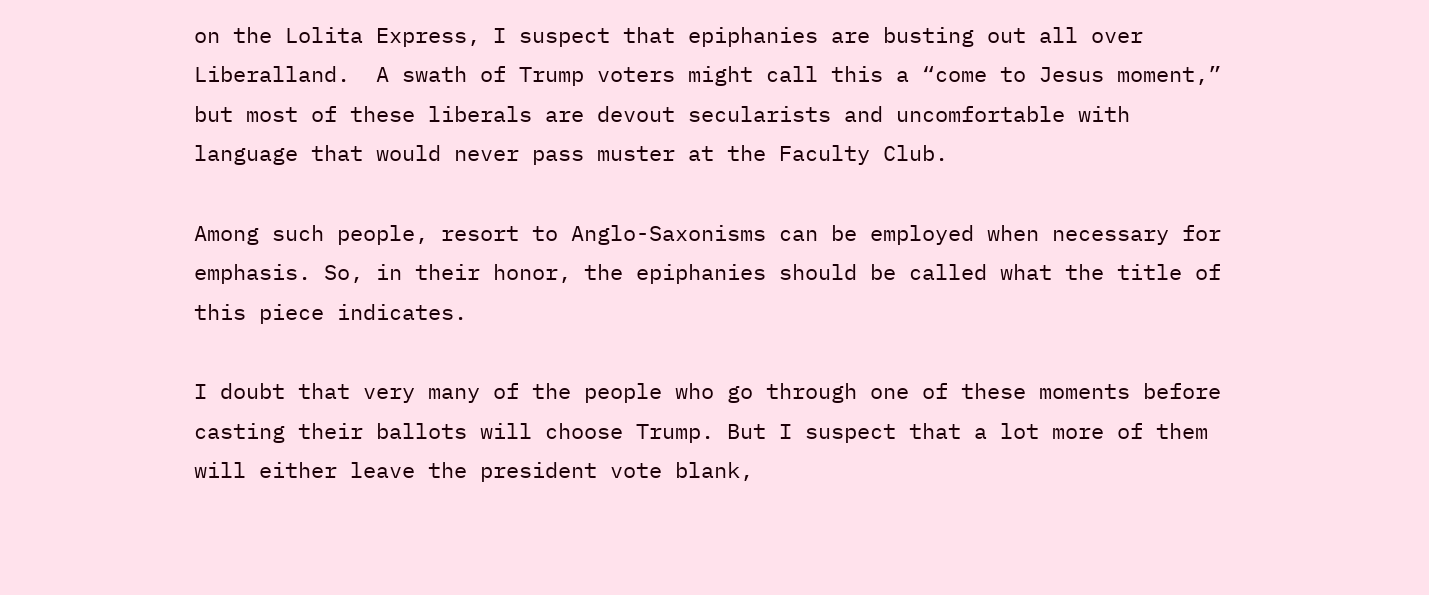on the Lolita Express, I suspect that epiphanies are busting out all over Liberalland.  A swath of Trump voters might call this a “come to Jesus moment,” but most of these liberals are devout secularists and uncomfortable with language that would never pass muster at the Faculty Club.

Among such people, resort to Anglo-Saxonisms can be employed when necessary for emphasis. So, in their honor, the epiphanies should be called what the title of this piece indicates.

I doubt that very many of the people who go through one of these moments before casting their ballots will choose Trump. But I suspect that a lot more of them will either leave the president vote blank,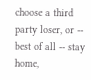choose a third party loser, or -- best of all -- stay home,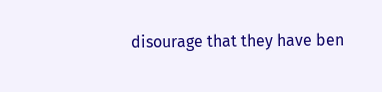disourage that they have ben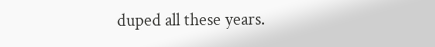duped all these years.